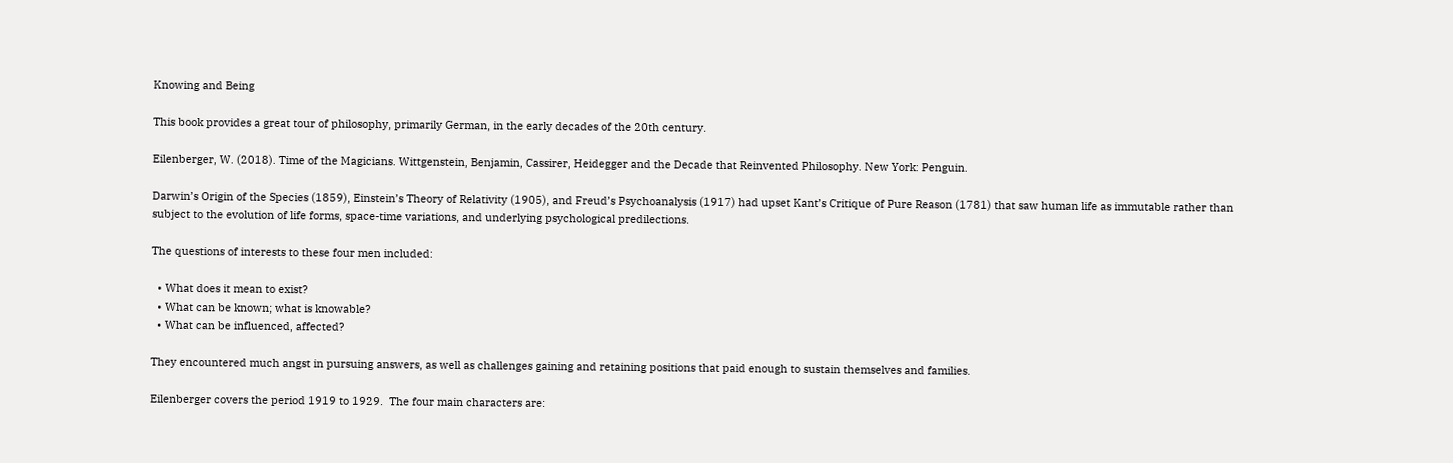Knowing and Being

This book provides a great tour of philosophy, primarily German, in the early decades of the 20th century.

Eilenberger, W. (2018). Time of the Magicians. Wittgenstein, Benjamin, Cassirer, Heidegger and the Decade that Reinvented Philosophy. New York: Penguin.

Darwin’s Origin of the Species (1859), Einstein’s Theory of Relativity (1905), and Freud’s Psychoanalysis (1917) had upset Kant’s Critique of Pure Reason (1781) that saw human life as immutable rather than subject to the evolution of life forms, space-time variations, and underlying psychological predilections.

The questions of interests to these four men included:

  • What does it mean to exist?
  • What can be known; what is knowable?
  • What can be influenced, affected?

They encountered much angst in pursuing answers, as well as challenges gaining and retaining positions that paid enough to sustain themselves and families.

Eilenberger covers the period 1919 to 1929.  The four main characters are: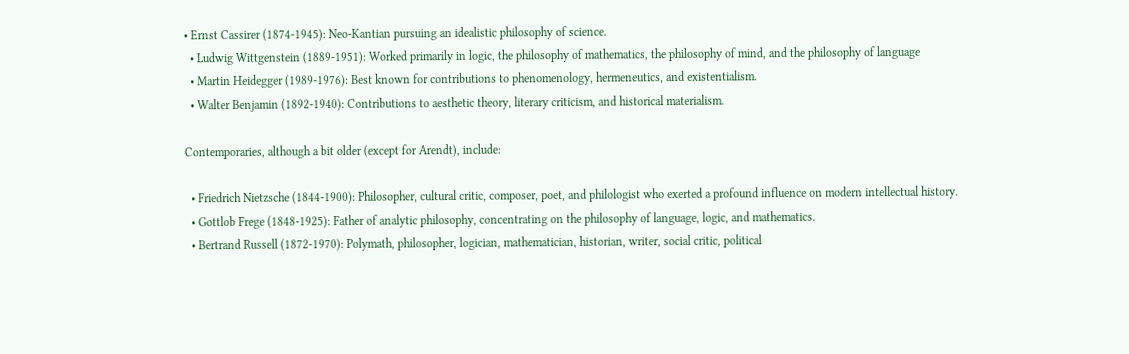• Ernst Cassirer (1874-1945): Neo-Kantian pursuing an idealistic philosophy of science.
  • Ludwig Wittgenstein (1889-1951): Worked primarily in logic, the philosophy of mathematics, the philosophy of mind, and the philosophy of language
  • Martin Heidegger (1989-1976): Best known for contributions to phenomenology, hermeneutics, and existentialism.
  • Walter Benjamin (1892-1940): Contributions to aesthetic theory, literary criticism, and historical materialism.

Contemporaries, although a bit older (except for Arendt), include:

  • Friedrich Nietzsche (1844-1900): Philosopher, cultural critic, composer, poet, and philologist who exerted a profound influence on modern intellectual history.
  • Gottlob Frege (1848-1925): Father of analytic philosophy, concentrating on the philosophy of language, logic, and mathematics.
  • Bertrand Russell (1872-1970): Polymath, philosopher, logician, mathematician, historian, writer, social critic, political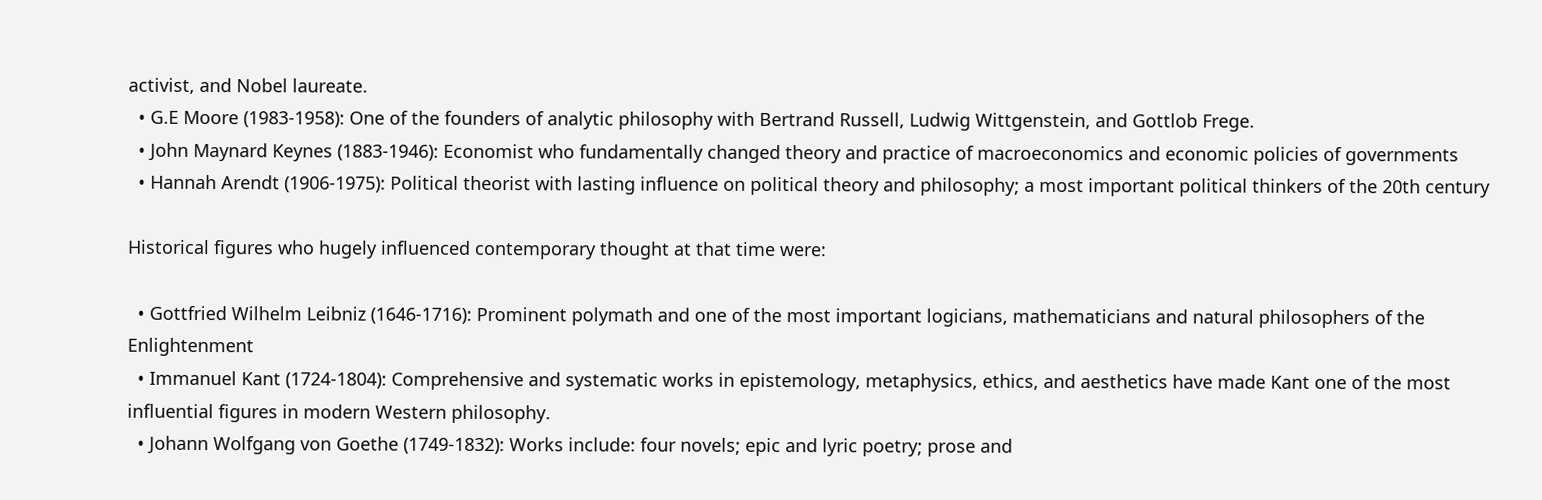activist, and Nobel laureate.
  • G.E Moore (1983-1958): One of the founders of analytic philosophy with Bertrand Russell, Ludwig Wittgenstein, and Gottlob Frege.
  • John Maynard Keynes (1883-1946): Economist who fundamentally changed theory and practice of macroeconomics and economic policies of governments
  • Hannah Arendt (1906-1975): Political theorist with lasting influence on political theory and philosophy; a most important political thinkers of the 20th century

Historical figures who hugely influenced contemporary thought at that time were:

  • Gottfried Wilhelm Leibniz (1646-1716): Prominent polymath and one of the most important logicians, mathematicians and natural philosophers of the Enlightenment
  • Immanuel Kant (1724-1804): Comprehensive and systematic works in epistemology, metaphysics, ethics, and aesthetics have made Kant one of the most influential figures in modern Western philosophy.
  • Johann Wolfgang von Goethe (1749-1832): Works include: four novels; epic and lyric poetry; prose and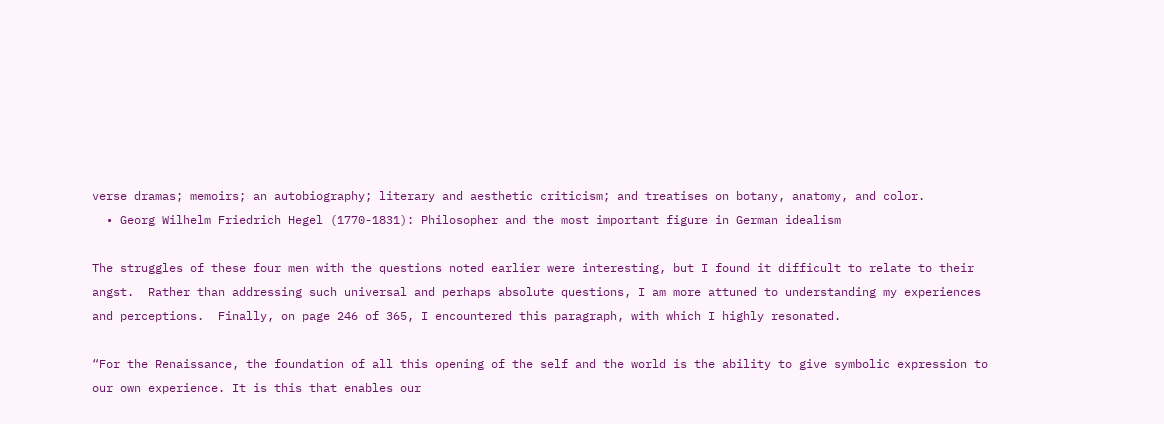verse dramas; memoirs; an autobiography; literary and aesthetic criticism; and treatises on botany, anatomy, and color.
  • Georg Wilhelm Friedrich Hegel (1770-1831): Philosopher and the most important figure in German idealism

The struggles of these four men with the questions noted earlier were interesting, but I found it difficult to relate to their angst.  Rather than addressing such universal and perhaps absolute questions, I am more attuned to understanding my experiences and perceptions.  Finally, on page 246 of 365, I encountered this paragraph, with which I highly resonated.

“For the Renaissance, the foundation of all this opening of the self and the world is the ability to give symbolic expression to our own experience. It is this that enables our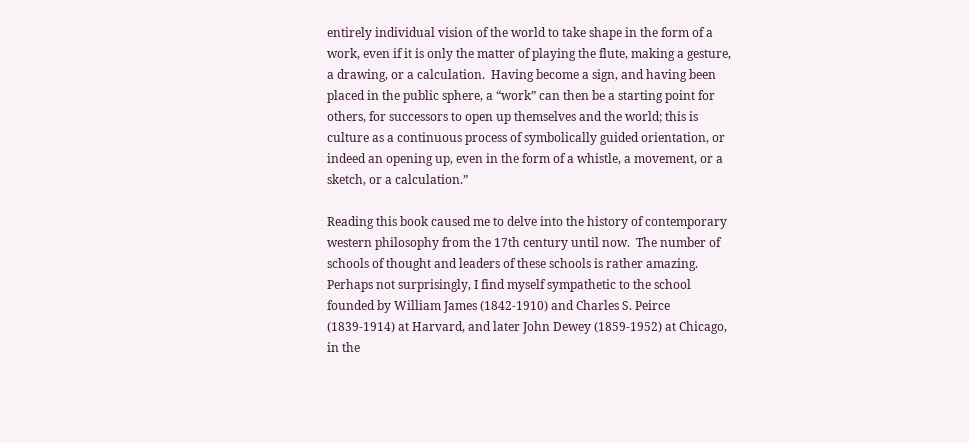entirely individual vision of the world to take shape in the form of a work, even if it is only the matter of playing the flute, making a gesture, a drawing, or a calculation.  Having become a sign, and having been placed in the public sphere, a “work” can then be a starting point for others, for successors to open up themselves and the world; this is culture as a continuous process of symbolically guided orientation, or indeed an opening up, even in the form of a whistle, a movement, or a sketch, or a calculation.”

Reading this book caused me to delve into the history of contemporary western philosophy from the 17th century until now.  The number of schools of thought and leaders of these schools is rather amazing.  Perhaps not surprisingly, I find myself sympathetic to the school founded by William James (1842-1910) and Charles S. Peirce (1839-1914) at Harvard, and later John Dewey (1859-1952) at Chicago, in the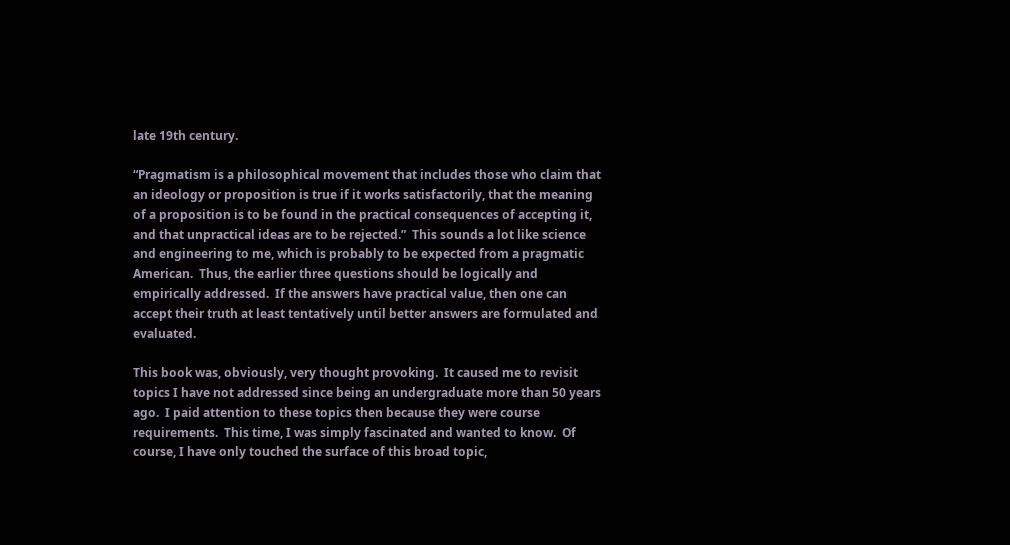late 19th century.

“Pragmatism is a philosophical movement that includes those who claim that an ideology or proposition is true if it works satisfactorily, that the meaning of a proposition is to be found in the practical consequences of accepting it, and that unpractical ideas are to be rejected.”  This sounds a lot like science and engineering to me, which is probably to be expected from a pragmatic American.  Thus, the earlier three questions should be logically and empirically addressed.  If the answers have practical value, then one can accept their truth at least tentatively until better answers are formulated and evaluated.

This book was, obviously, very thought provoking.  It caused me to revisit topics I have not addressed since being an undergraduate more than 50 years ago.  I paid attention to these topics then because they were course requirements.  This time, I was simply fascinated and wanted to know.  Of course, I have only touched the surface of this broad topic,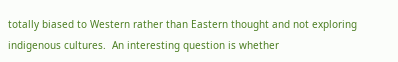totally biased to Western rather than Eastern thought and not exploring indigenous cultures.  An interesting question is whether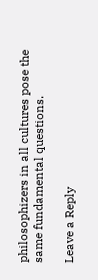philosophizers in all cultures pose the same fundamental questions.

Leave a Reply